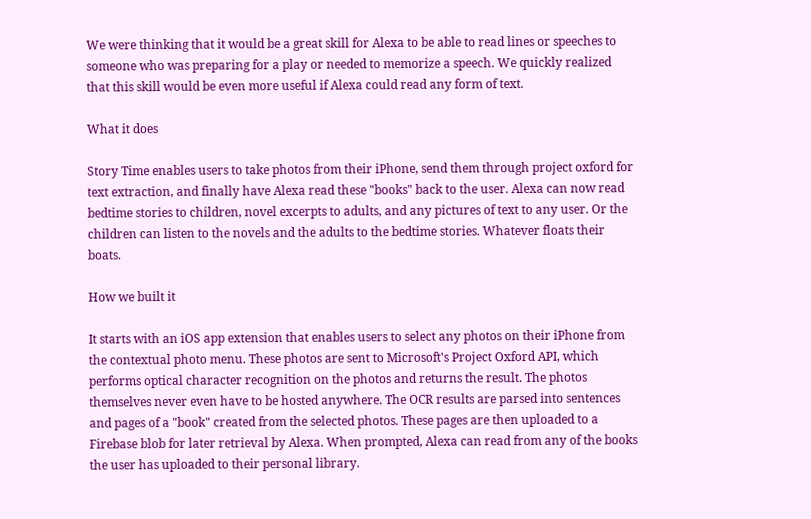We were thinking that it would be a great skill for Alexa to be able to read lines or speeches to someone who was preparing for a play or needed to memorize a speech. We quickly realized that this skill would be even more useful if Alexa could read any form of text.

What it does

Story Time enables users to take photos from their iPhone, send them through project oxford for text extraction, and finally have Alexa read these "books" back to the user. Alexa can now read bedtime stories to children, novel excerpts to adults, and any pictures of text to any user. Or the children can listen to the novels and the adults to the bedtime stories. Whatever floats their boats.

How we built it

It starts with an iOS app extension that enables users to select any photos on their iPhone from the contextual photo menu. These photos are sent to Microsoft's Project Oxford API, which performs optical character recognition on the photos and returns the result. The photos themselves never even have to be hosted anywhere. The OCR results are parsed into sentences and pages of a "book" created from the selected photos. These pages are then uploaded to a Firebase blob for later retrieval by Alexa. When prompted, Alexa can read from any of the books the user has uploaded to their personal library.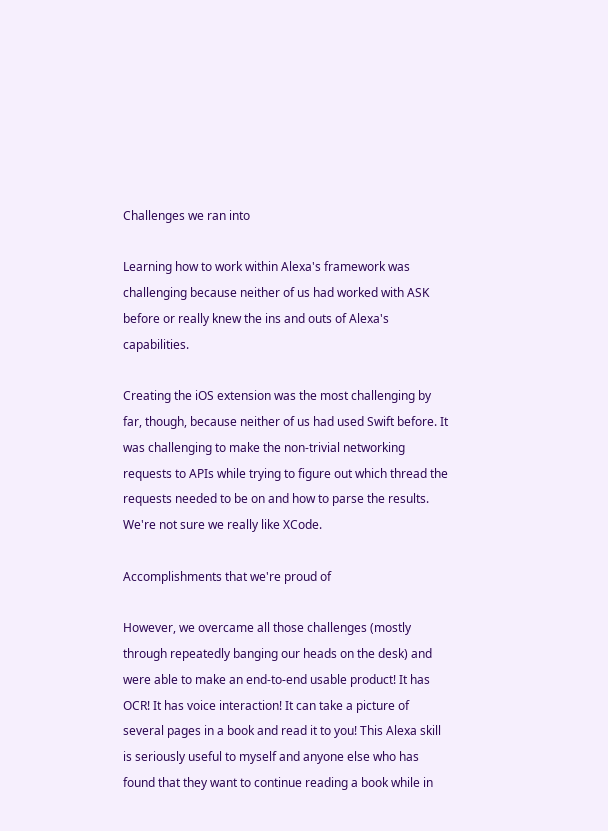Challenges we ran into

Learning how to work within Alexa's framework was challenging because neither of us had worked with ASK before or really knew the ins and outs of Alexa's capabilities.

Creating the iOS extension was the most challenging by far, though, because neither of us had used Swift before. It was challenging to make the non-trivial networking requests to APIs while trying to figure out which thread the requests needed to be on and how to parse the results. We're not sure we really like XCode.

Accomplishments that we're proud of

However, we overcame all those challenges (mostly through repeatedly banging our heads on the desk) and were able to make an end-to-end usable product! It has OCR! It has voice interaction! It can take a picture of several pages in a book and read it to you! This Alexa skill is seriously useful to myself and anyone else who has found that they want to continue reading a book while in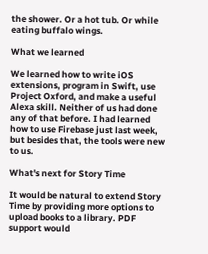the shower. Or a hot tub. Or while eating buffalo wings.

What we learned

We learned how to write iOS extensions, program in Swift, use Project Oxford, and make a useful Alexa skill. Neither of us had done any of that before. I had learned how to use Firebase just last week, but besides that, the tools were new to us.

What's next for Story Time

It would be natural to extend Story Time by providing more options to upload books to a library. PDF support would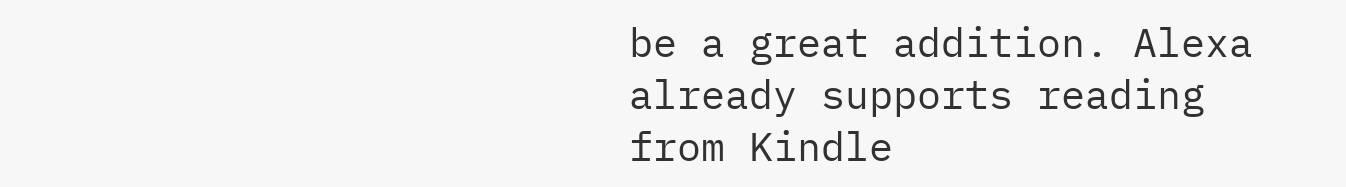be a great addition. Alexa already supports reading from Kindle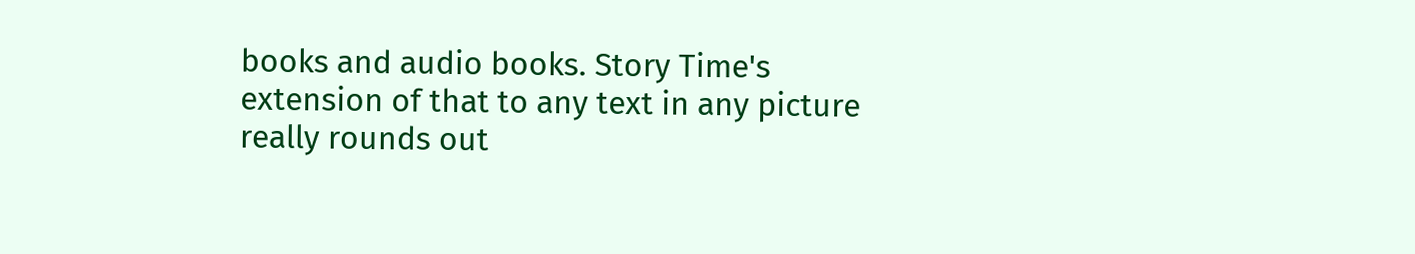books and audio books. Story Time's extension of that to any text in any picture really rounds out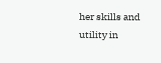her skills and utility in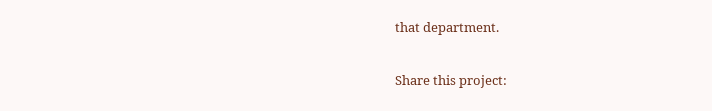that department.

Share this project: